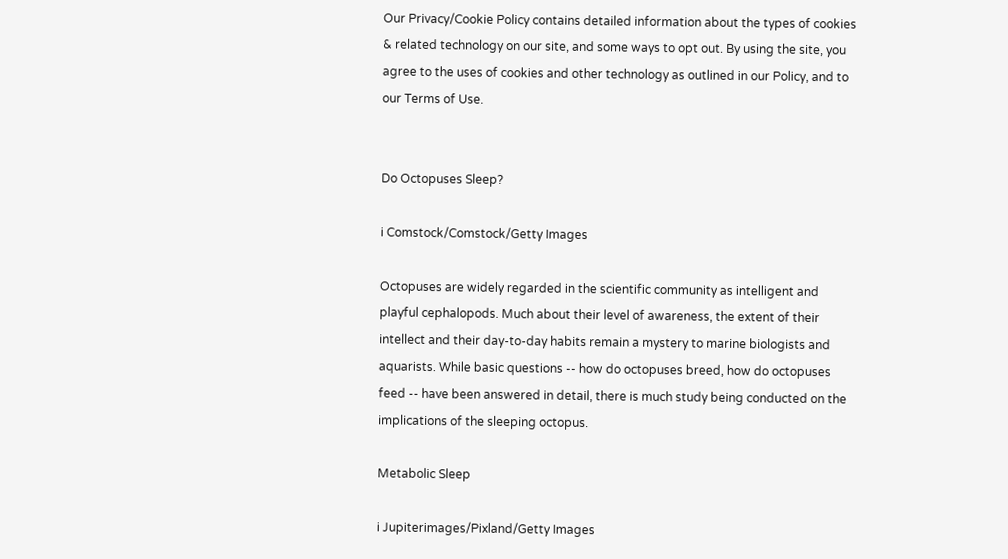Our Privacy/Cookie Policy contains detailed information about the types of cookies & related technology on our site, and some ways to opt out. By using the site, you agree to the uses of cookies and other technology as outlined in our Policy, and to our Terms of Use.


Do Octopuses Sleep?

i Comstock/Comstock/Getty Images

Octopuses are widely regarded in the scientific community as intelligent and playful cephalopods. Much about their level of awareness, the extent of their intellect and their day-to-day habits remain a mystery to marine biologists and aquarists. While basic questions -- how do octopuses breed, how do octopuses feed -- have been answered in detail, there is much study being conducted on the implications of the sleeping octopus.

Metabolic Sleep

i Jupiterimages/Pixland/Getty Images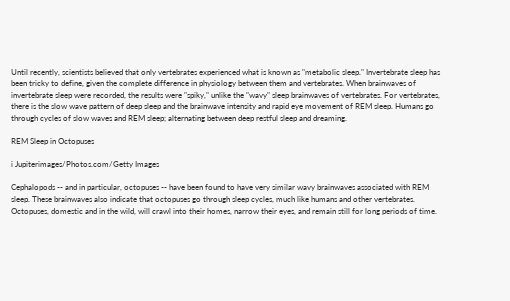Until recently, scientists believed that only vertebrates experienced what is known as "metabolic sleep." Invertebrate sleep has been tricky to define, given the complete difference in physiology between them and vertebrates. When brainwaves of invertebrate sleep were recorded, the results were "spiky," unlike the "wavy" sleep brainwaves of vertebrates. For vertebrates, there is the slow wave pattern of deep sleep and the brainwave intensity and rapid eye movement of REM sleep. Humans go through cycles of slow waves and REM sleep; alternating between deep restful sleep and dreaming.

REM Sleep in Octopuses

i Jupiterimages/Photos.com/Getty Images

Cephalopods -- and in particular, octopuses -- have been found to have very similar wavy brainwaves associated with REM sleep. These brainwaves also indicate that octopuses go through sleep cycles, much like humans and other vertebrates. Octopuses, domestic and in the wild, will crawl into their homes, narrow their eyes, and remain still for long periods of time.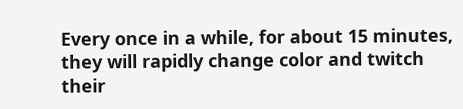Every once in a while, for about 15 minutes, they will rapidly change color and twitch their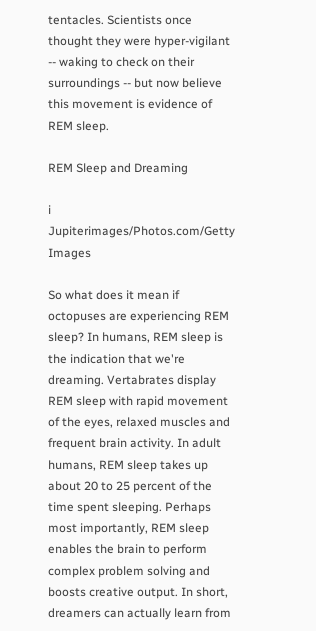tentacles. Scientists once thought they were hyper-vigilant -- waking to check on their surroundings -- but now believe this movement is evidence of REM sleep.

REM Sleep and Dreaming

i Jupiterimages/Photos.com/Getty Images

So what does it mean if octopuses are experiencing REM sleep? In humans, REM sleep is the indication that we're dreaming. Vertabrates display REM sleep with rapid movement of the eyes, relaxed muscles and frequent brain activity. In adult humans, REM sleep takes up about 20 to 25 percent of the time spent sleeping. Perhaps most importantly, REM sleep enables the brain to perform complex problem solving and boosts creative output. In short, dreamers can actually learn from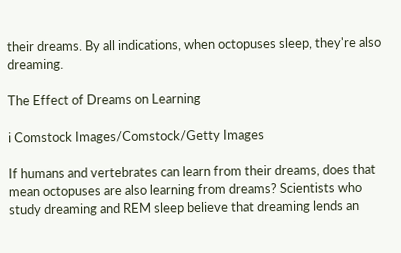their dreams. By all indications, when octopuses sleep, they're also dreaming.

The Effect of Dreams on Learning

i Comstock Images/Comstock/Getty Images

If humans and vertebrates can learn from their dreams, does that mean octopuses are also learning from dreams? Scientists who study dreaming and REM sleep believe that dreaming lends an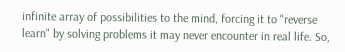infinite array of possibilities to the mind, forcing it to "reverse learn" by solving problems it may never encounter in real life. So,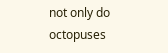not only do octopuses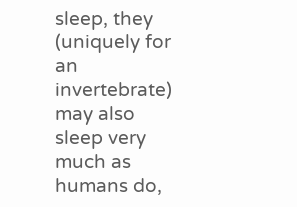sleep, they (uniquely for an invertebrate) may also sleep very much as humans do,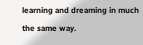learning and dreaming in much the same way.